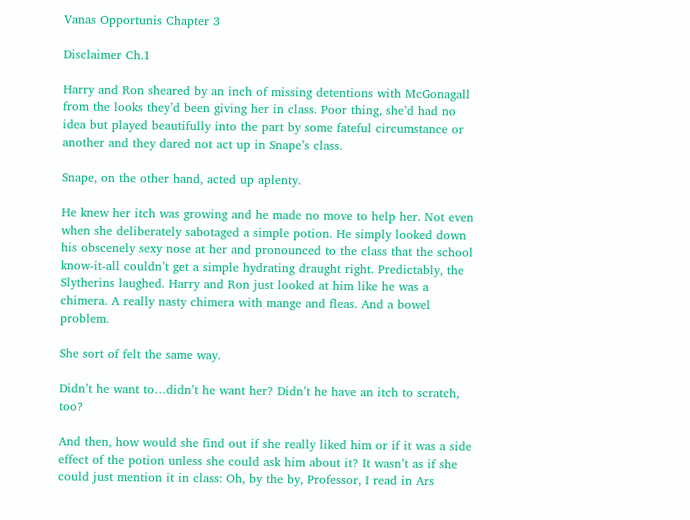Vanas Opportunis Chapter 3

Disclaimer Ch.1

Harry and Ron sheared by an inch of missing detentions with McGonagall from the looks they’d been giving her in class. Poor thing, she’d had no idea but played beautifully into the part by some fateful circumstance or another and they dared not act up in Snape’s class.

Snape, on the other hand, acted up aplenty.

He knew her itch was growing and he made no move to help her. Not even when she deliberately sabotaged a simple potion. He simply looked down his obscenely sexy nose at her and pronounced to the class that the school know-it-all couldn’t get a simple hydrating draught right. Predictably, the Slytherins laughed. Harry and Ron just looked at him like he was a chimera. A really nasty chimera with mange and fleas. And a bowel problem.

She sort of felt the same way.

Didn’t he want to…didn’t he want her? Didn’t he have an itch to scratch, too?

And then, how would she find out if she really liked him or if it was a side effect of the potion unless she could ask him about it? It wasn’t as if she could just mention it in class: Oh, by the by, Professor, I read in Ars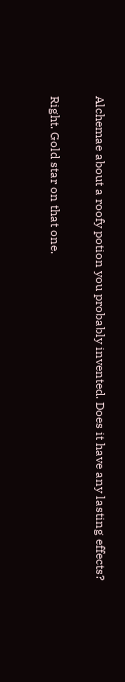Alchemae about a roofy potion you probably invented. Does it have any lasting effects?

Right. Gold star on that one.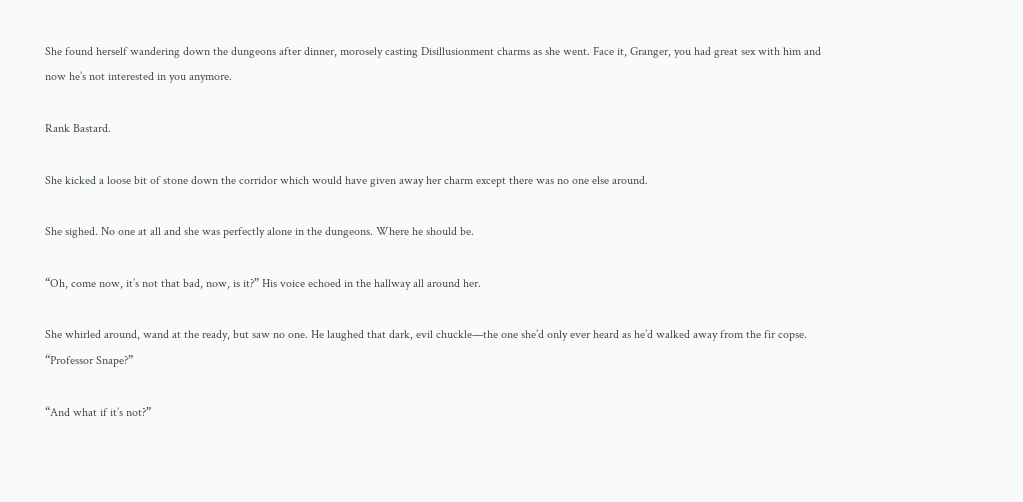She found herself wandering down the dungeons after dinner, morosely casting Disillusionment charms as she went. Face it, Granger, you had great sex with him and now he’s not interested in you anymore.

Rank Bastard.

She kicked a loose bit of stone down the corridor which would have given away her charm except there was no one else around.

She sighed. No one at all and she was perfectly alone in the dungeons. Where he should be.

“Oh, come now, it’s not that bad, now, is it?” His voice echoed in the hallway all around her.

She whirled around, wand at the ready, but saw no one. He laughed that dark, evil chuckle—the one she’d only ever heard as he’d walked away from the fir copse. “Professor Snape?”

“And what if it’s not?”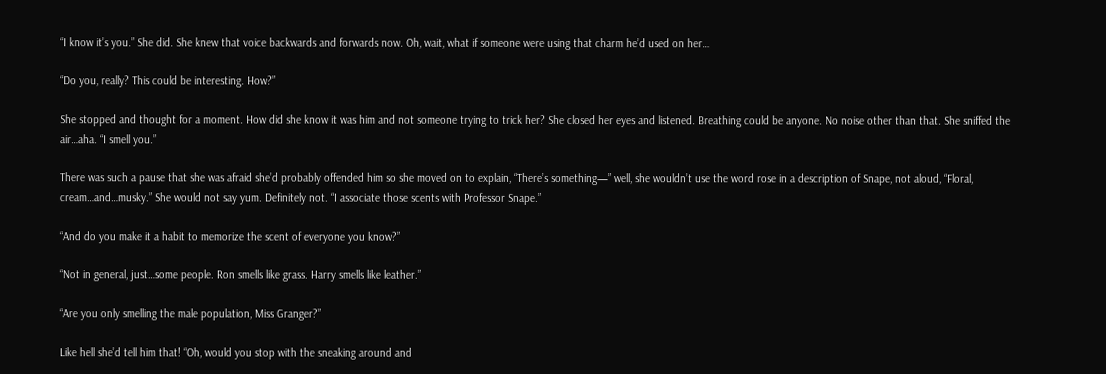“I know it’s you.” She did. She knew that voice backwards and forwards now. Oh, wait, what if someone were using that charm he’d used on her…

“Do you, really? This could be interesting. How?”

She stopped and thought for a moment. How did she know it was him and not someone trying to trick her? She closed her eyes and listened. Breathing could be anyone. No noise other than that. She sniffed the air…aha. “I smell you.”

There was such a pause that she was afraid she’d probably offended him so she moved on to explain, “There’s something—” well, she wouldn’t use the word rose in a description of Snape, not aloud, “Floral, cream…and…musky.” She would not say yum. Definitely not. “I associate those scents with Professor Snape.”

“And do you make it a habit to memorize the scent of everyone you know?”

“Not in general, just…some people. Ron smells like grass. Harry smells like leather.”

“Are you only smelling the male population, Miss Granger?”

Like hell she’d tell him that! “Oh, would you stop with the sneaking around and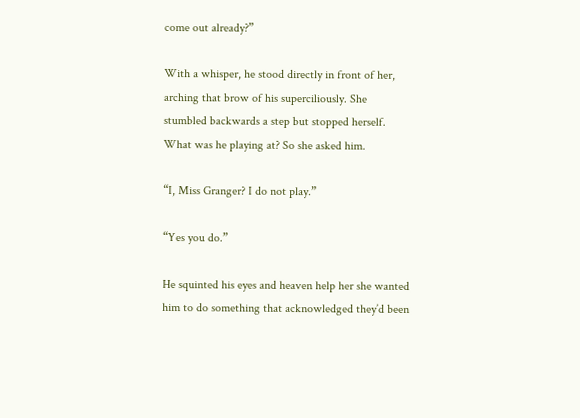come out already?”

With a whisper, he stood directly in front of her, arching that brow of his superciliously. She stumbled backwards a step but stopped herself. What was he playing at? So she asked him.

“I, Miss Granger? I do not play.”

“Yes you do.”

He squinted his eyes and heaven help her she wanted him to do something that acknowledged they’d been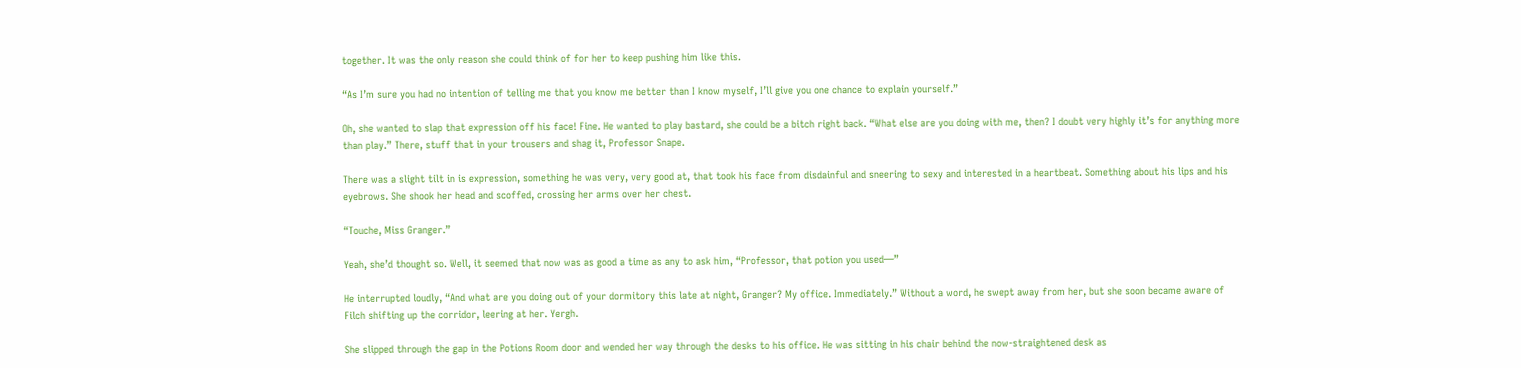together. It was the only reason she could think of for her to keep pushing him like this.

“As I’m sure you had no intention of telling me that you know me better than I know myself, I’ll give you one chance to explain yourself.”

Oh, she wanted to slap that expression off his face! Fine. He wanted to play bastard, she could be a bitch right back. “What else are you doing with me, then? I doubt very highly it’s for anything more than play.” There, stuff that in your trousers and shag it, Professor Snape.

There was a slight tilt in is expression, something he was very, very good at, that took his face from disdainful and sneering to sexy and interested in a heartbeat. Something about his lips and his eyebrows. She shook her head and scoffed, crossing her arms over her chest.

“Touche, Miss Granger.”

Yeah, she’d thought so. Well, it seemed that now was as good a time as any to ask him, “Professor, that potion you used—”

He interrupted loudly, “And what are you doing out of your dormitory this late at night, Granger? My office. Immediately.” Without a word, he swept away from her, but she soon became aware of Filch shifting up the corridor, leering at her. Yergh.

She slipped through the gap in the Potions Room door and wended her way through the desks to his office. He was sitting in his chair behind the now-straightened desk as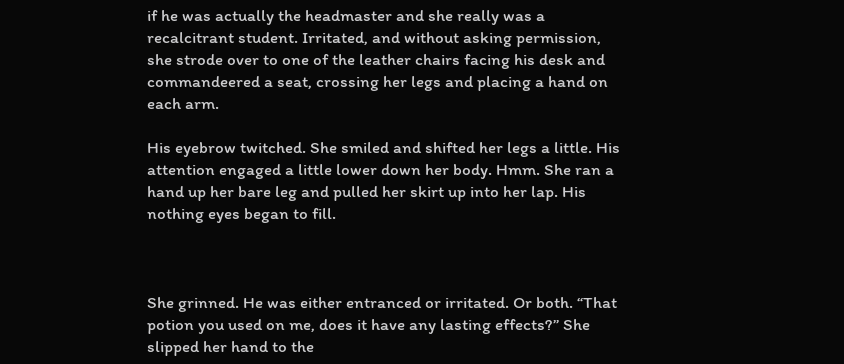if he was actually the headmaster and she really was a recalcitrant student. Irritated, and without asking permission, she strode over to one of the leather chairs facing his desk and commandeered a seat, crossing her legs and placing a hand on each arm.

His eyebrow twitched. She smiled and shifted her legs a little. His attention engaged a little lower down her body. Hmm. She ran a hand up her bare leg and pulled her skirt up into her lap. His nothing eyes began to fill.



She grinned. He was either entranced or irritated. Or both. “That potion you used on me, does it have any lasting effects?” She slipped her hand to the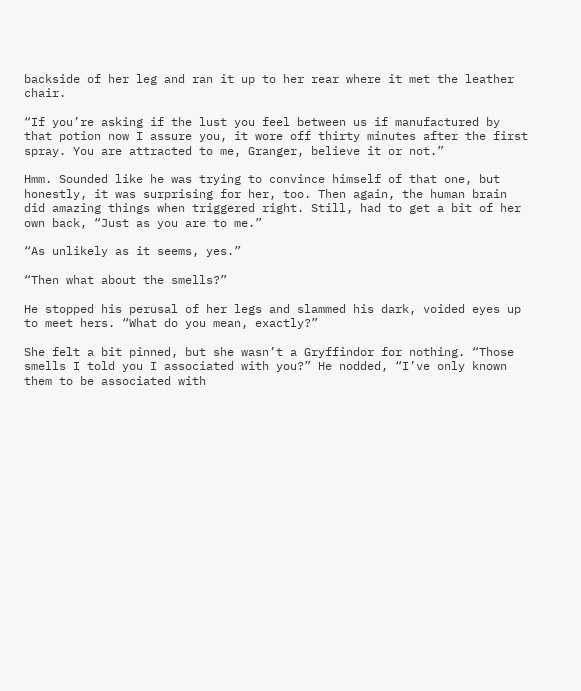backside of her leg and ran it up to her rear where it met the leather chair.

“If you’re asking if the lust you feel between us if manufactured by that potion now I assure you, it wore off thirty minutes after the first spray. You are attracted to me, Granger, believe it or not.”

Hmm. Sounded like he was trying to convince himself of that one, but honestly, it was surprising for her, too. Then again, the human brain did amazing things when triggered right. Still, had to get a bit of her own back, “Just as you are to me.”

“As unlikely as it seems, yes.”

“Then what about the smells?”

He stopped his perusal of her legs and slammed his dark, voided eyes up to meet hers. “What do you mean, exactly?”

She felt a bit pinned, but she wasn’t a Gryffindor for nothing. “Those smells I told you I associated with you?” He nodded, “I’ve only known them to be associated with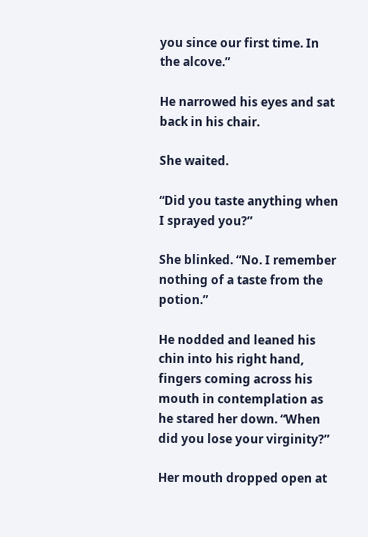you since our first time. In the alcove.”

He narrowed his eyes and sat back in his chair.

She waited.

“Did you taste anything when I sprayed you?”

She blinked. “No. I remember nothing of a taste from the potion.”

He nodded and leaned his chin into his right hand, fingers coming across his mouth in contemplation as he stared her down. “When did you lose your virginity?”

Her mouth dropped open at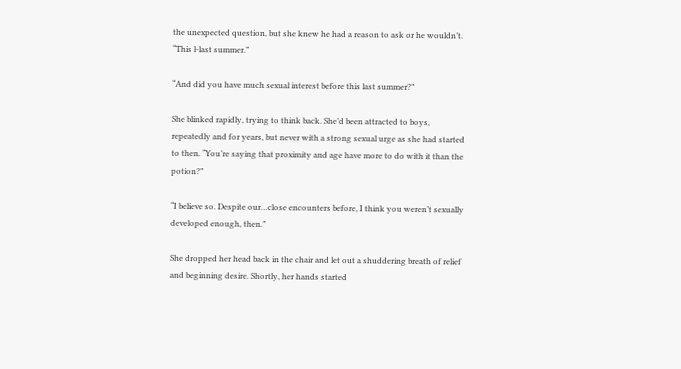the unexpected question, but she knew he had a reason to ask or he wouldn’t. “This l-last summer.”

“And did you have much sexual interest before this last summer?”

She blinked rapidly, trying to think back. She’d been attracted to boys, repeatedly and for years, but never with a strong sexual urge as she had started to then. “You’re saying that proximity and age have more to do with it than the potion?”

“I believe so. Despite our…close encounters before, I think you weren’t sexually developed enough, then.”

She dropped her head back in the chair and let out a shuddering breath of relief and beginning desire. Shortly, her hands started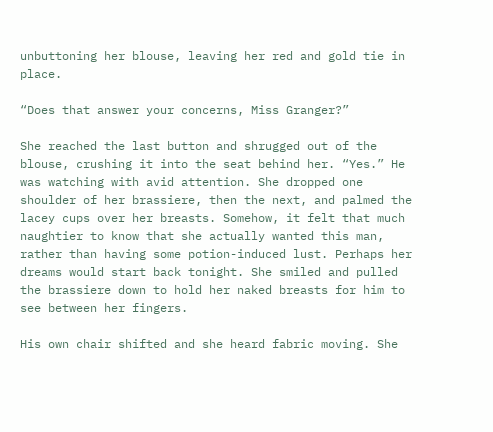unbuttoning her blouse, leaving her red and gold tie in place.

“Does that answer your concerns, Miss Granger?”

She reached the last button and shrugged out of the blouse, crushing it into the seat behind her. “Yes.” He was watching with avid attention. She dropped one shoulder of her brassiere, then the next, and palmed the lacey cups over her breasts. Somehow, it felt that much naughtier to know that she actually wanted this man, rather than having some potion-induced lust. Perhaps her dreams would start back tonight. She smiled and pulled the brassiere down to hold her naked breasts for him to see between her fingers.

His own chair shifted and she heard fabric moving. She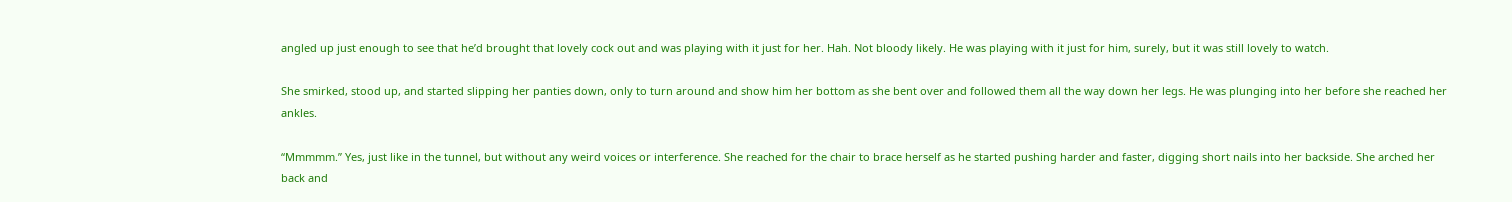angled up just enough to see that he’d brought that lovely cock out and was playing with it just for her. Hah. Not bloody likely. He was playing with it just for him, surely, but it was still lovely to watch.

She smirked, stood up, and started slipping her panties down, only to turn around and show him her bottom as she bent over and followed them all the way down her legs. He was plunging into her before she reached her ankles.

“Mmmmm.” Yes, just like in the tunnel, but without any weird voices or interference. She reached for the chair to brace herself as he started pushing harder and faster, digging short nails into her backside. She arched her back and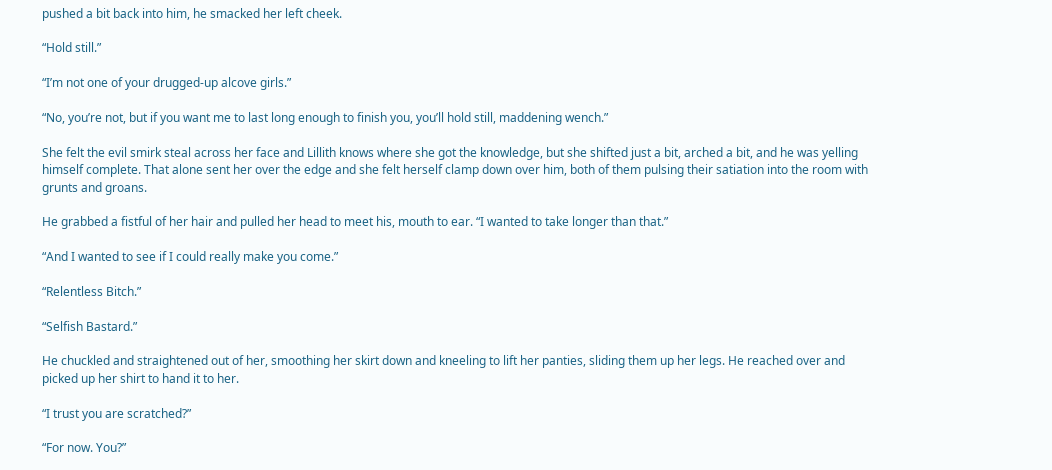pushed a bit back into him, he smacked her left cheek.

“Hold still.”

“I’m not one of your drugged-up alcove girls.”

“No, you’re not, but if you want me to last long enough to finish you, you’ll hold still, maddening wench.”

She felt the evil smirk steal across her face and Lillith knows where she got the knowledge, but she shifted just a bit, arched a bit, and he was yelling himself complete. That alone sent her over the edge and she felt herself clamp down over him, both of them pulsing their satiation into the room with grunts and groans.

He grabbed a fistful of her hair and pulled her head to meet his, mouth to ear. “I wanted to take longer than that.”

“And I wanted to see if I could really make you come.”

“Relentless Bitch.”

“Selfish Bastard.”

He chuckled and straightened out of her, smoothing her skirt down and kneeling to lift her panties, sliding them up her legs. He reached over and picked up her shirt to hand it to her.

“I trust you are scratched?”

“For now. You?”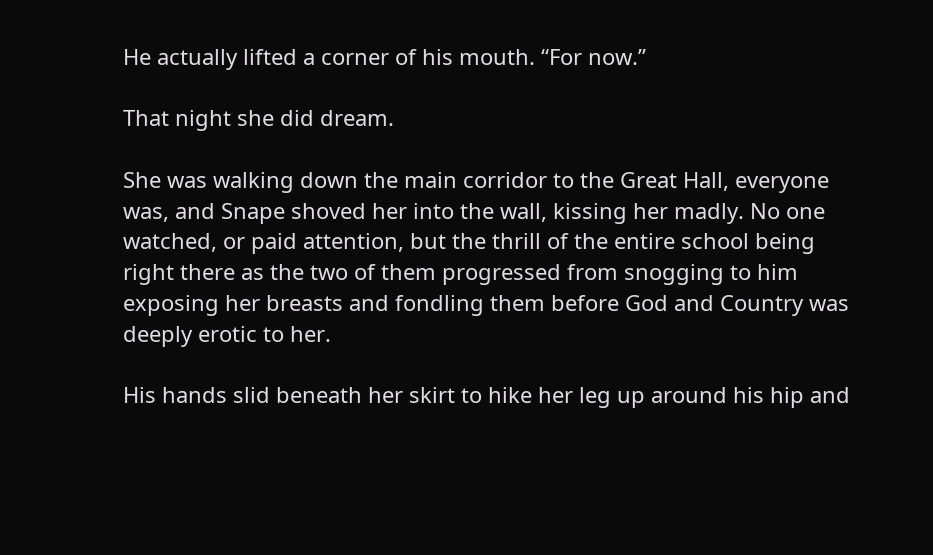He actually lifted a corner of his mouth. “For now.”

That night she did dream.

She was walking down the main corridor to the Great Hall, everyone was, and Snape shoved her into the wall, kissing her madly. No one watched, or paid attention, but the thrill of the entire school being right there as the two of them progressed from snogging to him exposing her breasts and fondling them before God and Country was deeply erotic to her.

His hands slid beneath her skirt to hike her leg up around his hip and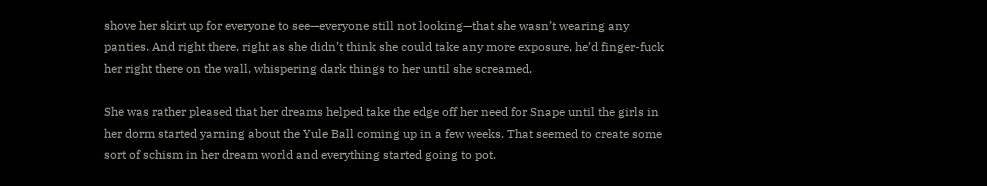shove her skirt up for everyone to see—everyone still not looking—that she wasn’t wearing any panties. And right there, right as she didn’t think she could take any more exposure, he’d finger-fuck her right there on the wall, whispering dark things to her until she screamed.

She was rather pleased that her dreams helped take the edge off her need for Snape until the girls in her dorm started yarning about the Yule Ball coming up in a few weeks. That seemed to create some sort of schism in her dream world and everything started going to pot.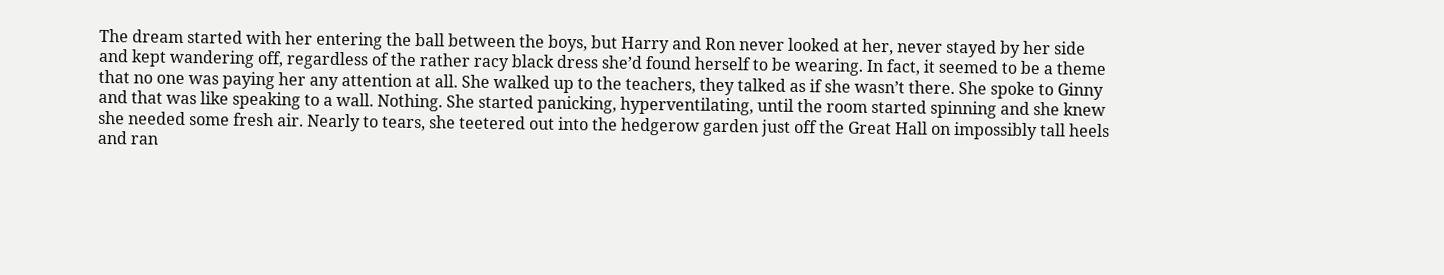The dream started with her entering the ball between the boys, but Harry and Ron never looked at her, never stayed by her side and kept wandering off, regardless of the rather racy black dress she’d found herself to be wearing. In fact, it seemed to be a theme that no one was paying her any attention at all. She walked up to the teachers, they talked as if she wasn’t there. She spoke to Ginny and that was like speaking to a wall. Nothing. She started panicking, hyperventilating, until the room started spinning and she knew she needed some fresh air. Nearly to tears, she teetered out into the hedgerow garden just off the Great Hall on impossibly tall heels and ran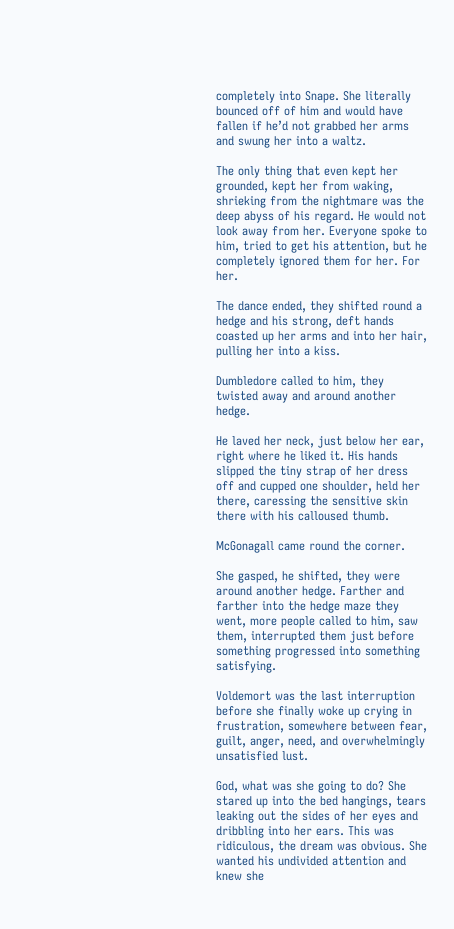completely into Snape. She literally bounced off of him and would have fallen if he’d not grabbed her arms and swung her into a waltz.

The only thing that even kept her grounded, kept her from waking, shrieking from the nightmare was the deep abyss of his regard. He would not look away from her. Everyone spoke to him, tried to get his attention, but he completely ignored them for her. For her.

The dance ended, they shifted round a hedge and his strong, deft hands coasted up her arms and into her hair, pulling her into a kiss.

Dumbledore called to him, they twisted away and around another hedge.

He laved her neck, just below her ear, right where he liked it. His hands slipped the tiny strap of her dress off and cupped one shoulder, held her there, caressing the sensitive skin there with his calloused thumb.

McGonagall came round the corner.

She gasped, he shifted, they were around another hedge. Farther and farther into the hedge maze they went, more people called to him, saw them, interrupted them just before something progressed into something satisfying.

Voldemort was the last interruption before she finally woke up crying in frustration, somewhere between fear, guilt, anger, need, and overwhelmingly unsatisfied lust.

God, what was she going to do? She stared up into the bed hangings, tears leaking out the sides of her eyes and dribbling into her ears. This was ridiculous, the dream was obvious. She wanted his undivided attention and knew she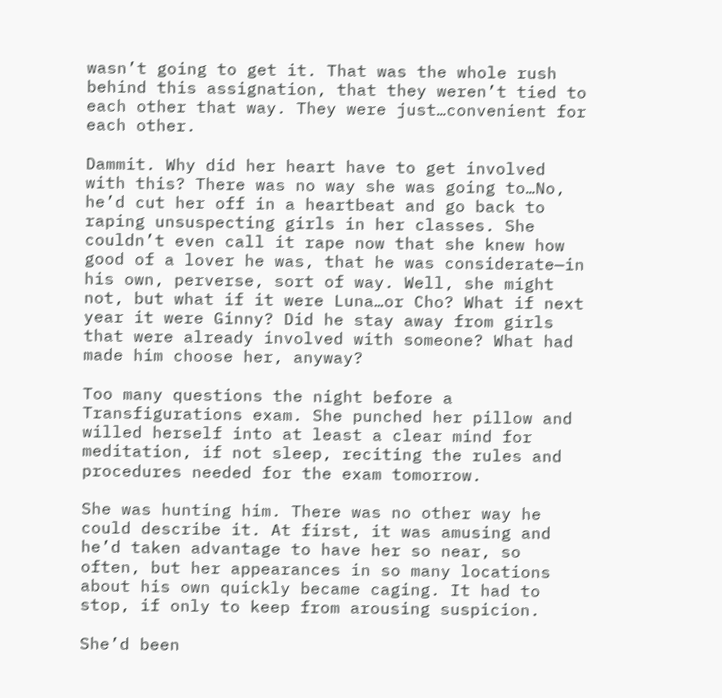wasn’t going to get it. That was the whole rush behind this assignation, that they weren’t tied to each other that way. They were just…convenient for each other.

Dammit. Why did her heart have to get involved with this? There was no way she was going to…No, he’d cut her off in a heartbeat and go back to raping unsuspecting girls in her classes. She couldn’t even call it rape now that she knew how good of a lover he was, that he was considerate—in his own, perverse, sort of way. Well, she might not, but what if it were Luna…or Cho? What if next year it were Ginny? Did he stay away from girls that were already involved with someone? What had made him choose her, anyway?

Too many questions the night before a Transfigurations exam. She punched her pillow and willed herself into at least a clear mind for meditation, if not sleep, reciting the rules and procedures needed for the exam tomorrow.

She was hunting him. There was no other way he could describe it. At first, it was amusing and he’d taken advantage to have her so near, so often, but her appearances in so many locations about his own quickly became caging. It had to stop, if only to keep from arousing suspicion.

She’d been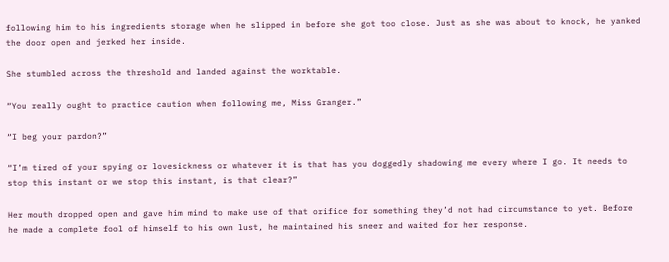following him to his ingredients storage when he slipped in before she got too close. Just as she was about to knock, he yanked the door open and jerked her inside.

She stumbled across the threshold and landed against the worktable.

“You really ought to practice caution when following me, Miss Granger.”

“I beg your pardon?”

“I’m tired of your spying or lovesickness or whatever it is that has you doggedly shadowing me every where I go. It needs to stop this instant or we stop this instant, is that clear?”

Her mouth dropped open and gave him mind to make use of that orifice for something they’d not had circumstance to yet. Before he made a complete fool of himself to his own lust, he maintained his sneer and waited for her response.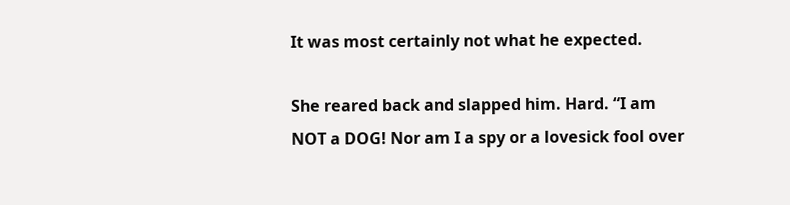It was most certainly not what he expected.

She reared back and slapped him. Hard. “I am NOT a DOG! Nor am I a spy or a lovesick fool over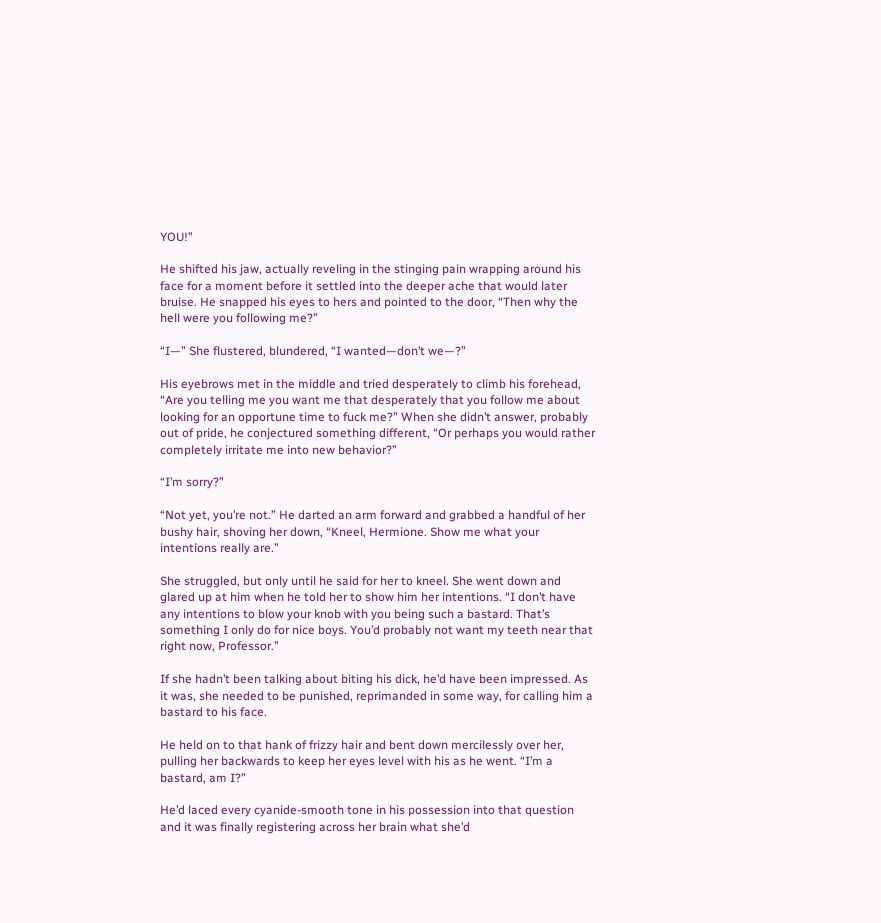YOU!”

He shifted his jaw, actually reveling in the stinging pain wrapping around his face for a moment before it settled into the deeper ache that would later bruise. He snapped his eyes to hers and pointed to the door, “Then why the hell were you following me?”

“I—” She flustered, blundered, “I wanted—don’t we—?”

His eyebrows met in the middle and tried desperately to climb his forehead, “Are you telling me you want me that desperately that you follow me about looking for an opportune time to fuck me?” When she didn’t answer, probably out of pride, he conjectured something different, “Or perhaps you would rather completely irritate me into new behavior?”

“I’m sorry?”

“Not yet, you’re not.” He darted an arm forward and grabbed a handful of her bushy hair, shoving her down, “Kneel, Hermione. Show me what your intentions really are.”

She struggled, but only until he said for her to kneel. She went down and glared up at him when he told her to show him her intentions. “I don’t have any intentions to blow your knob with you being such a bastard. That’s something I only do for nice boys. You’d probably not want my teeth near that right now, Professor.”

If she hadn’t been talking about biting his dick, he’d have been impressed. As it was, she needed to be punished, reprimanded in some way, for calling him a bastard to his face.

He held on to that hank of frizzy hair and bent down mercilessly over her, pulling her backwards to keep her eyes level with his as he went. “I’m a bastard, am I?”

He’d laced every cyanide-smooth tone in his possession into that question and it was finally registering across her brain what she’d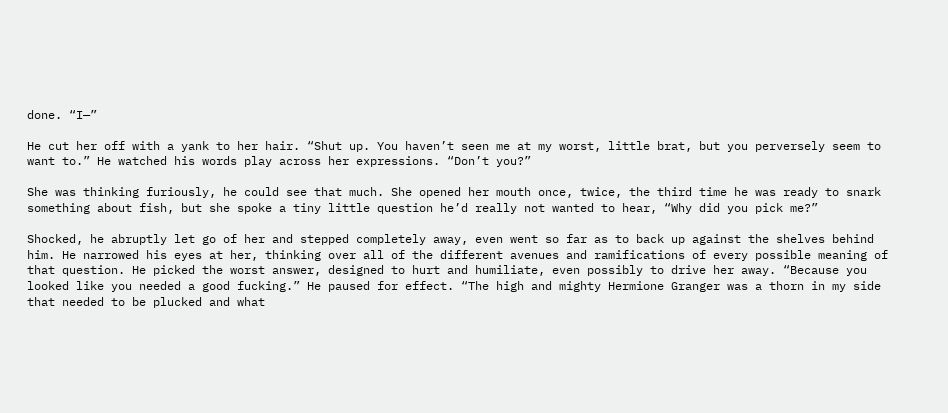done. “I—”

He cut her off with a yank to her hair. “Shut up. You haven’t seen me at my worst, little brat, but you perversely seem to want to.” He watched his words play across her expressions. “Don’t you?”

She was thinking furiously, he could see that much. She opened her mouth once, twice, the third time he was ready to snark something about fish, but she spoke a tiny little question he’d really not wanted to hear, “Why did you pick me?”

Shocked, he abruptly let go of her and stepped completely away, even went so far as to back up against the shelves behind him. He narrowed his eyes at her, thinking over all of the different avenues and ramifications of every possible meaning of that question. He picked the worst answer, designed to hurt and humiliate, even possibly to drive her away. “Because you looked like you needed a good fucking.” He paused for effect. “The high and mighty Hermione Granger was a thorn in my side that needed to be plucked and what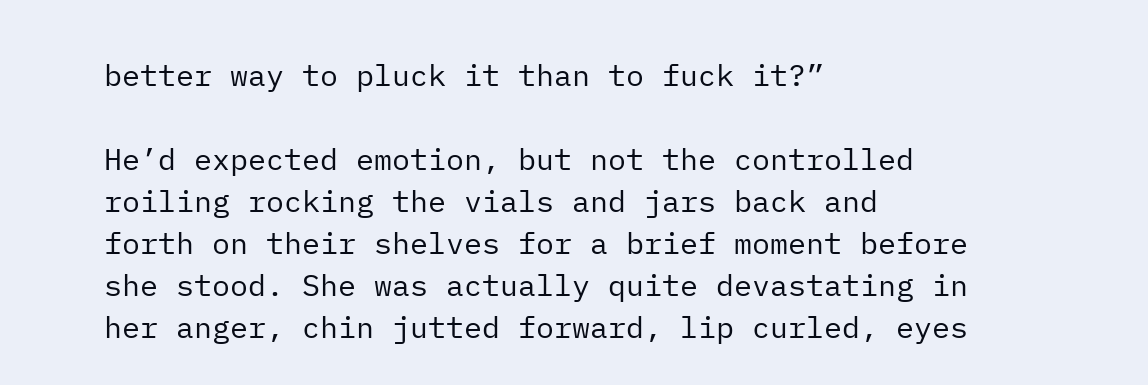better way to pluck it than to fuck it?”

He’d expected emotion, but not the controlled roiling rocking the vials and jars back and forth on their shelves for a brief moment before she stood. She was actually quite devastating in her anger, chin jutted forward, lip curled, eyes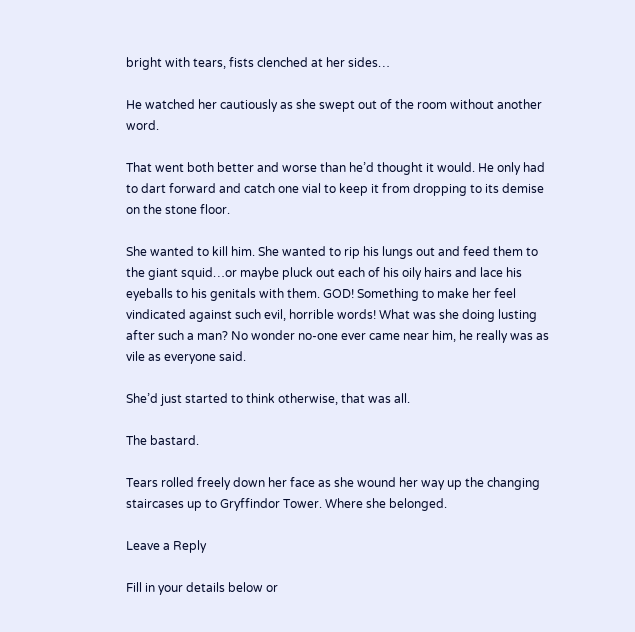bright with tears, fists clenched at her sides…

He watched her cautiously as she swept out of the room without another word.

That went both better and worse than he’d thought it would. He only had to dart forward and catch one vial to keep it from dropping to its demise on the stone floor.

She wanted to kill him. She wanted to rip his lungs out and feed them to the giant squid…or maybe pluck out each of his oily hairs and lace his eyeballs to his genitals with them. GOD! Something to make her feel vindicated against such evil, horrible words! What was she doing lusting after such a man? No wonder no-one ever came near him, he really was as vile as everyone said.

She’d just started to think otherwise, that was all.

The bastard.

Tears rolled freely down her face as she wound her way up the changing staircases up to Gryffindor Tower. Where she belonged.

Leave a Reply

Fill in your details below or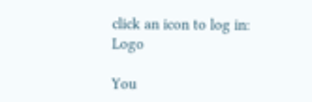click an icon to log in: Logo

You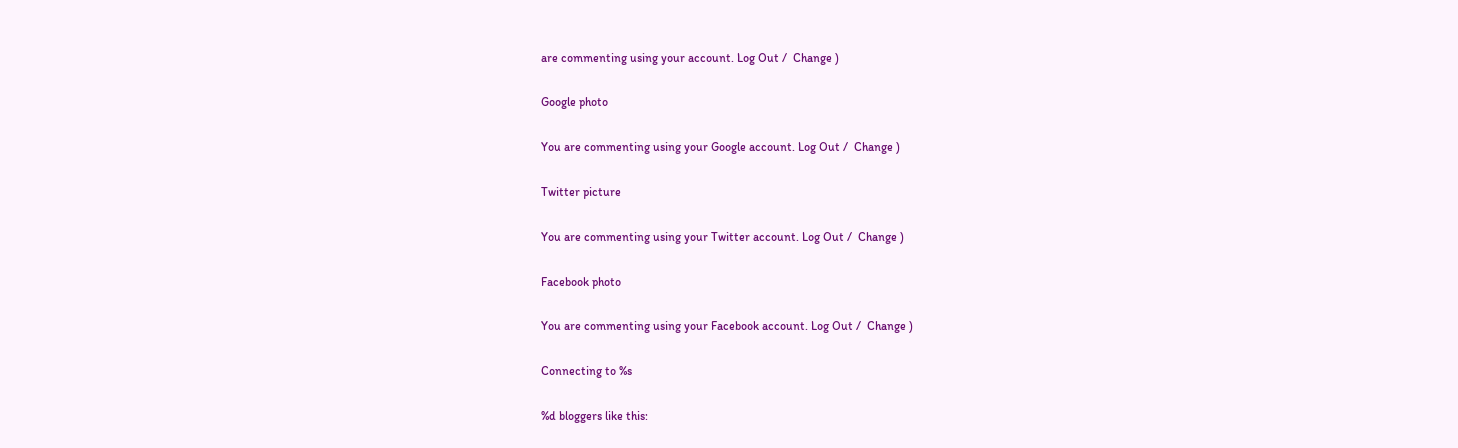are commenting using your account. Log Out /  Change )

Google photo

You are commenting using your Google account. Log Out /  Change )

Twitter picture

You are commenting using your Twitter account. Log Out /  Change )

Facebook photo

You are commenting using your Facebook account. Log Out /  Change )

Connecting to %s

%d bloggers like this: